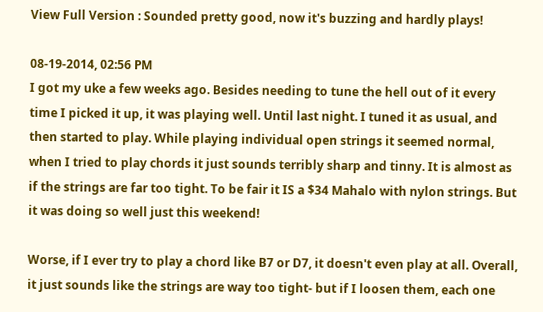View Full Version : Sounded pretty good, now it's buzzing and hardly plays!

08-19-2014, 02:56 PM
I got my uke a few weeks ago. Besides needing to tune the hell out of it every time I picked it up, it was playing well. Until last night. I tuned it as usual, and then started to play. While playing individual open strings it seemed normal, when I tried to play chords it just sounds terribly sharp and tinny. It is almost as if the strings are far too tight. To be fair it IS a $34 Mahalo with nylon strings. But it was doing so well just this weekend!

Worse, if I ever try to play a chord like B7 or D7, it doesn't even play at all. Overall, it just sounds like the strings are way too tight- but if I loosen them, each one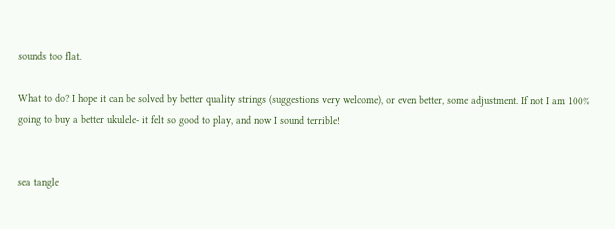sounds too flat.

What to do? I hope it can be solved by better quality strings (suggestions very welcome), or even better, some adjustment. If not I am 100% going to buy a better ukulele- it felt so good to play, and now I sound terrible!


sea tangle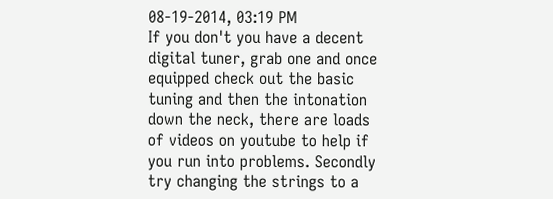08-19-2014, 03:19 PM
If you don't you have a decent digital tuner, grab one and once equipped check out the basic tuning and then the intonation down the neck, there are loads of videos on youtube to help if you run into problems. Secondly try changing the strings to a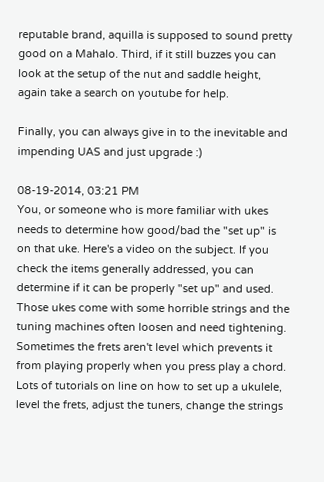reputable brand, aquilla is supposed to sound pretty good on a Mahalo. Third, if it still buzzes you can look at the setup of the nut and saddle height, again take a search on youtube for help.

Finally, you can always give in to the inevitable and impending UAS and just upgrade :)

08-19-2014, 03:21 PM
You, or someone who is more familiar with ukes needs to determine how good/bad the "set up" is on that uke. Here's a video on the subject. If you check the items generally addressed, you can determine if it can be properly "set up" and used. Those ukes come with some horrible strings and the tuning machines often loosen and need tightening. Sometimes the frets aren't level which prevents it from playing properly when you press play a chord.
Lots of tutorials on line on how to set up a ukulele, level the frets, adjust the tuners, change the strings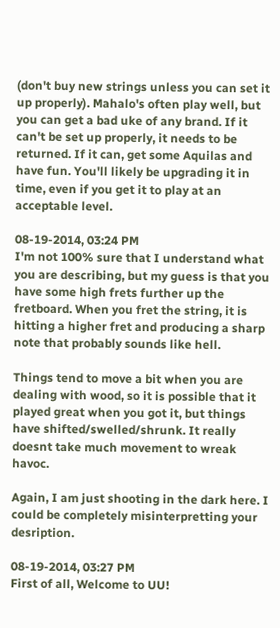(don't buy new strings unless you can set it up properly). Mahalo's often play well, but you can get a bad uke of any brand. If it can't be set up properly, it needs to be returned. If it can, get some Aquilas and have fun. You'll likely be upgrading it in time, even if you get it to play at an acceptable level.

08-19-2014, 03:24 PM
I'm not 100% sure that I understand what you are describing, but my guess is that you have some high frets further up the fretboard. When you fret the string, it is hitting a higher fret and producing a sharp note that probably sounds like hell.

Things tend to move a bit when you are dealing with wood, so it is possible that it played great when you got it, but things have shifted/swelled/shrunk. It really doesnt take much movement to wreak havoc.

Again, I am just shooting in the dark here. I could be completely misinterpretting your desription.

08-19-2014, 03:27 PM
First of all, Welcome to UU!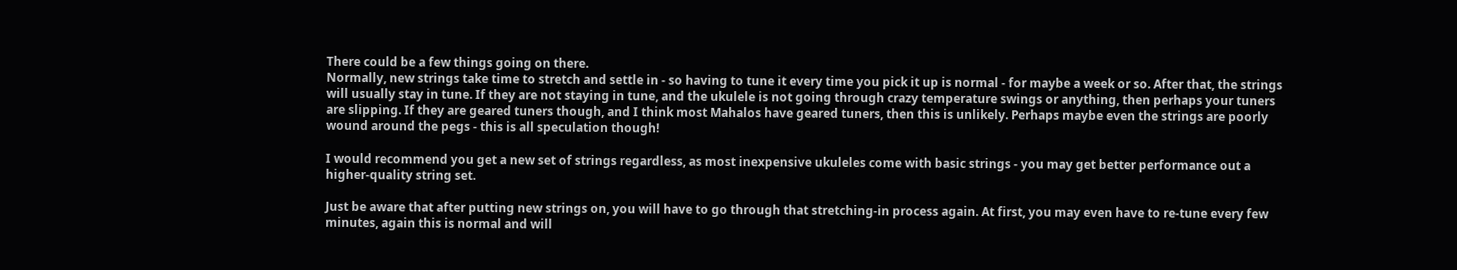There could be a few things going on there.
Normally, new strings take time to stretch and settle in - so having to tune it every time you pick it up is normal - for maybe a week or so. After that, the strings will usually stay in tune. If they are not staying in tune, and the ukulele is not going through crazy temperature swings or anything, then perhaps your tuners are slipping. If they are geared tuners though, and I think most Mahalos have geared tuners, then this is unlikely. Perhaps maybe even the strings are poorly wound around the pegs - this is all speculation though!

I would recommend you get a new set of strings regardless, as most inexpensive ukuleles come with basic strings - you may get better performance out a higher-quality string set.

Just be aware that after putting new strings on, you will have to go through that stretching-in process again. At first, you may even have to re-tune every few minutes, again this is normal and will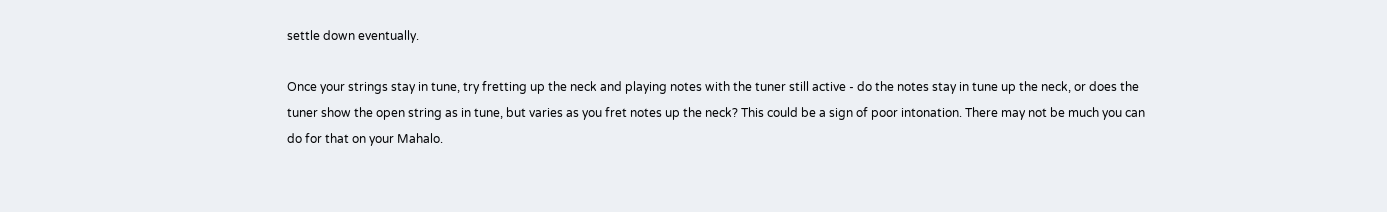settle down eventually.

Once your strings stay in tune, try fretting up the neck and playing notes with the tuner still active - do the notes stay in tune up the neck, or does the tuner show the open string as in tune, but varies as you fret notes up the neck? This could be a sign of poor intonation. There may not be much you can do for that on your Mahalo.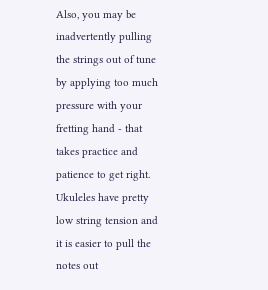Also, you may be inadvertently pulling the strings out of tune by applying too much pressure with your fretting hand - that takes practice and patience to get right. Ukuleles have pretty low string tension and it is easier to pull the notes out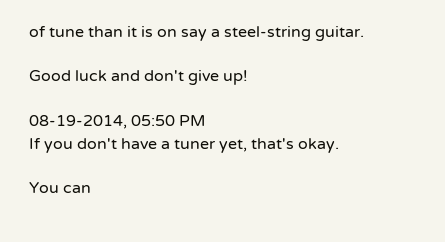of tune than it is on say a steel-string guitar.

Good luck and don't give up!

08-19-2014, 05:50 PM
If you don't have a tuner yet, that's okay.

You can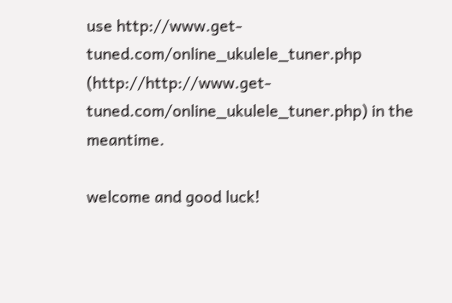use http://www.get-tuned.com/online_ukulele_tuner.php (http://http://www.get-tuned.com/online_ukulele_tuner.php) in the meantime.

welcome and good luck!